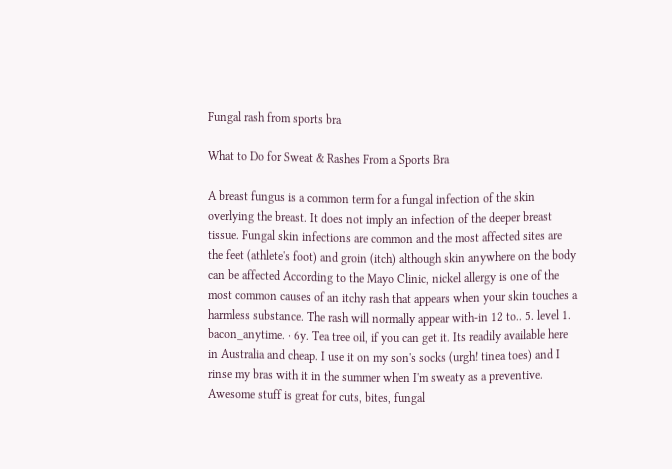Fungal rash from sports bra

What to Do for Sweat & Rashes From a Sports Bra

A breast fungus is a common term for a fungal infection of the skin overlying the breast. It does not imply an infection of the deeper breast tissue. Fungal skin infections are common and the most affected sites are the feet (athlete's foot) and groin (itch) although skin anywhere on the body can be affected According to the Mayo Clinic, nickel allergy is one of the most common causes of an itchy rash that appears when your skin touches a harmless substance. The rash will normally appear with-in 12 to.. 5. level 1. bacon_anytime. · 6y. Tea tree oil, if you can get it. Its readily available here in Australia and cheap. I use it on my son's socks (urgh! tinea toes) and I rinse my bras with it in the summer when I'm sweaty as a preventive. Awesome stuff is great for cuts, bites, fungal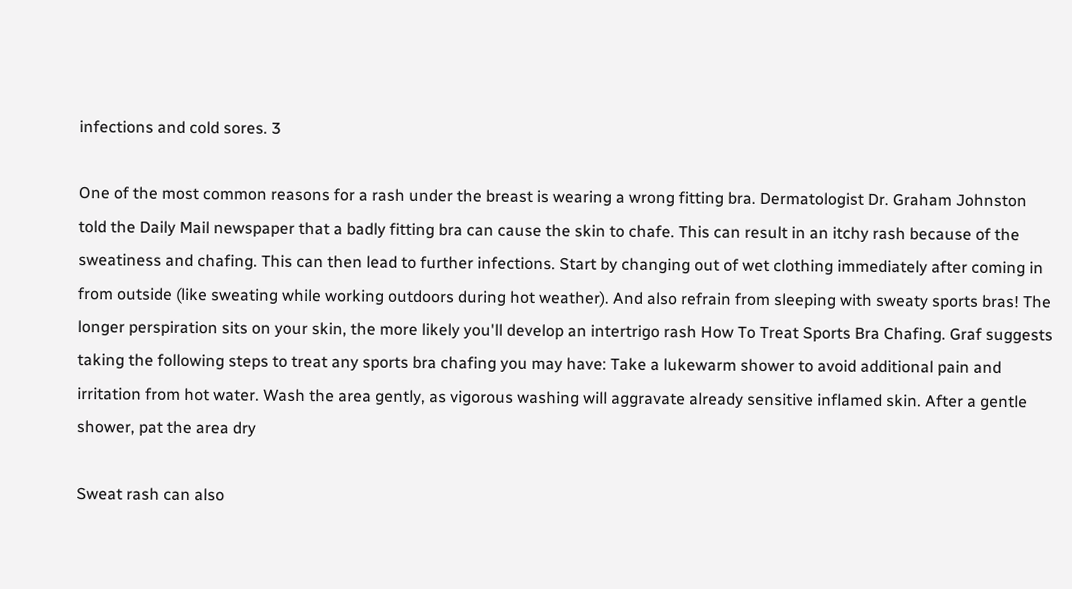infections and cold sores. 3

One of the most common reasons for a rash under the breast is wearing a wrong fitting bra. Dermatologist Dr. Graham Johnston told the Daily Mail newspaper that a badly fitting bra can cause the skin to chafe. This can result in an itchy rash because of the sweatiness and chafing. This can then lead to further infections. Start by changing out of wet clothing immediately after coming in from outside (like sweating while working outdoors during hot weather). And also refrain from sleeping with sweaty sports bras! The longer perspiration sits on your skin, the more likely you'll develop an intertrigo rash How To Treat Sports Bra Chafing. Graf suggests taking the following steps to treat any sports bra chafing you may have: Take a lukewarm shower to avoid additional pain and irritation from hot water. Wash the area gently, as vigorous washing will aggravate already sensitive inflamed skin. After a gentle shower, pat the area dry

Sweat rash can also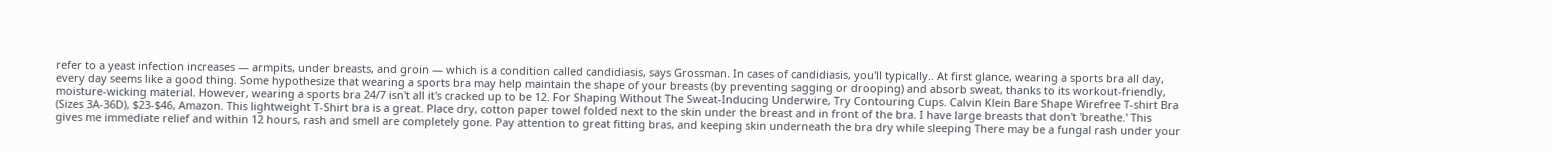refer to a yeast infection increases — armpits, under breasts, and groin — which is a condition called candidiasis, says Grossman. In cases of candidiasis, you'll typically.. At first glance, wearing a sports bra all day, every day seems like a good thing. Some hypothesize that wearing a sports bra may help maintain the shape of your breasts (by preventing sagging or drooping) and absorb sweat, thanks to its workout-friendly, moisture-wicking material. However, wearing a sports bra 24/7 isn't all it's cracked up to be 12. For Shaping Without The Sweat-Inducing Underwire, Try Contouring Cups. Calvin Klein Bare Shape Wirefree T-shirt Bra (Sizes 3A-36D), $23-$46, Amazon. This lightweight T-Shirt bra is a great. Place dry, cotton paper towel folded next to the skin under the breast and in front of the bra. I have large breasts that don't 'breathe.' This gives me immediate relief and within 12 hours, rash and smell are completely gone. Pay attention to great fitting bras, and keeping skin underneath the bra dry while sleeping There may be a fungal rash under your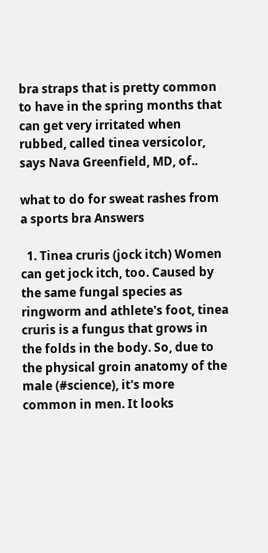bra straps that is pretty common to have in the spring months that can get very irritated when rubbed, called tinea versicolor, says Nava Greenfield, MD, of..

what to do for sweat rashes from a sports bra Answers

  1. Tinea cruris (jock itch) Women can get jock itch, too. Caused by the same fungal species as ringworm and athlete's foot, tinea cruris is a fungus that grows in the folds in the body. So, due to the physical groin anatomy of the male (#science), it's more common in men. It looks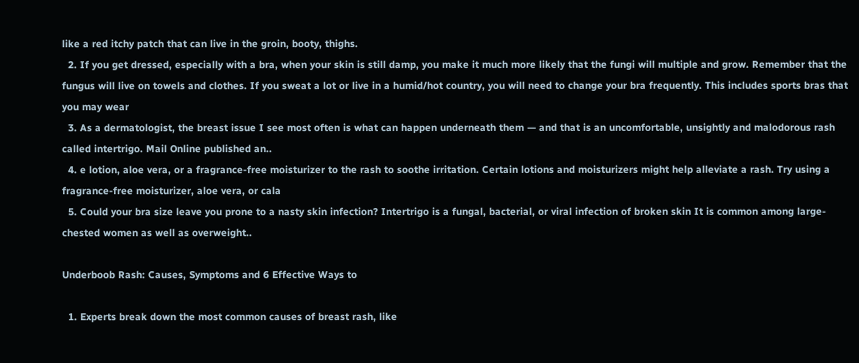like a red itchy patch that can live in the groin, booty, thighs.
  2. If you get dressed, especially with a bra, when your skin is still damp, you make it much more likely that the fungi will multiple and grow. Remember that the fungus will live on towels and clothes. If you sweat a lot or live in a humid/hot country, you will need to change your bra frequently. This includes sports bras that you may wear
  3. As a dermatologist, the breast issue I see most often is what can happen underneath them — and that is an uncomfortable, unsightly and malodorous rash called intertrigo. Mail Online published an..
  4. e lotion, aloe vera, or a fragrance-free moisturizer to the rash to soothe irritation. Certain lotions and moisturizers might help alleviate a rash. Try using a fragrance-free moisturizer, aloe vera, or cala
  5. Could your bra size leave you prone to a nasty skin infection? Intertrigo is a fungal, bacterial, or viral infection of broken skin It is common among large-chested women as well as overweight..

Underboob Rash: Causes, Symptoms and 6 Effective Ways to

  1. Experts break down the most common causes of breast rash, like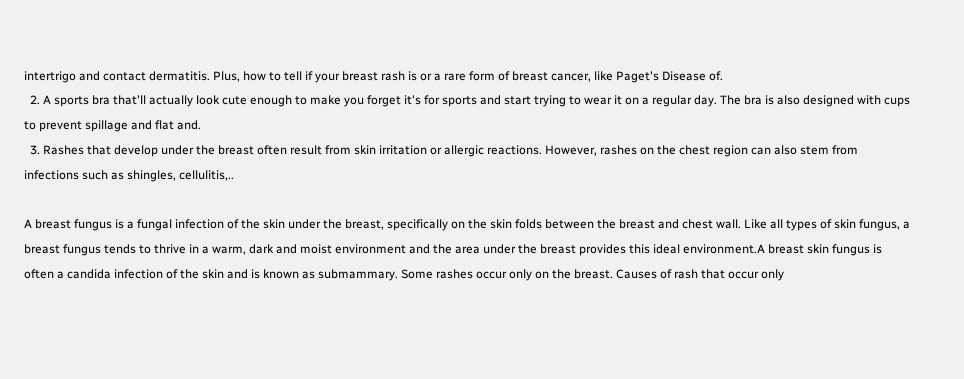intertrigo and contact dermatitis. Plus, how to tell if your breast rash is or a rare form of breast cancer, like Paget's Disease of.
  2. A sports bra that'll actually look cute enough to make you forget it's for sports and start trying to wear it on a regular day. The bra is also designed with cups to prevent spillage and flat and.
  3. Rashes that develop under the breast often result from skin irritation or allergic reactions. However, rashes on the chest region can also stem from infections such as shingles, cellulitis,..

A breast fungus is a fungal infection of the skin under the breast, specifically on the skin folds between the breast and chest wall. Like all types of skin fungus, a breast fungus tends to thrive in a warm, dark and moist environment and the area under the breast provides this ideal environment.A breast skin fungus is often a candida infection of the skin and is known as submammary. Some rashes occur only on the breast. Causes of rash that occur only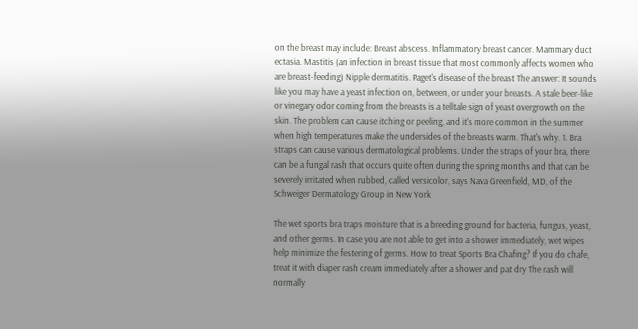on the breast may include: Breast abscess. Inflammatory breast cancer. Mammary duct ectasia. Mastitis (an infection in breast tissue that most commonly affects women who are breast-feeding) Nipple dermatitis. Paget's disease of the breast The answer: It sounds like you may have a yeast infection on, between, or under your breasts. A stale beer-like or vinegary odor coming from the breasts is a telltale sign of yeast overgrowth on the skin. The problem can cause itching or peeling, and it's more common in the summer when high temperatures make the undersides of the breasts warm. That's why. 1. Bra straps can cause various dermatological problems. Under the straps of your bra, there can be a fungal rash that occurs quite often during the spring months and that can be severely irritated when rubbed, called versicolor, says Nava Greenfield, MD, of the Schweiger Dermatology Group in New York

The wet sports bra traps moisture that is a breeding ground for bacteria, fungus, yeast, and other germs. In case you are not able to get into a shower immediately, wet wipes help minimize the festering of germs. How to treat Sports Bra Chafing? If you do chafe, treat it with diaper rash cream immediately after a shower and pat dry The rash will normally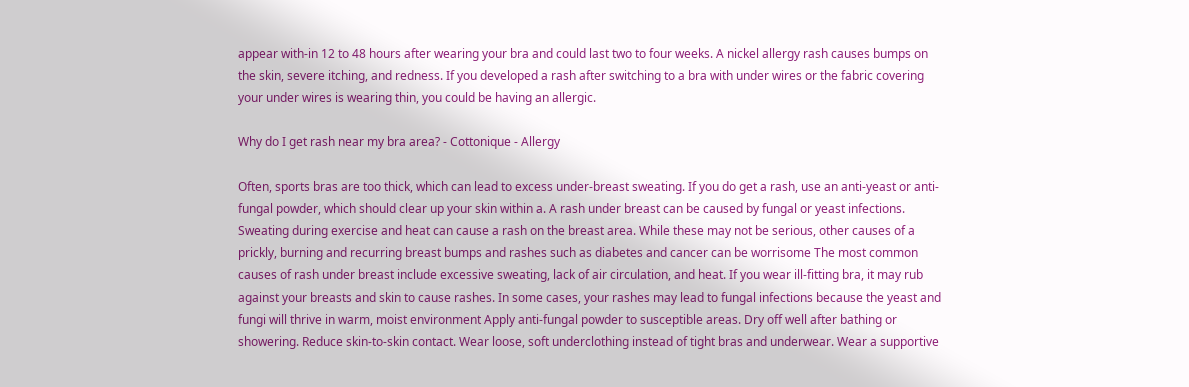appear with-in 12 to 48 hours after wearing your bra and could last two to four weeks. A nickel allergy rash causes bumps on the skin, severe itching, and redness. If you developed a rash after switching to a bra with under wires or the fabric covering your under wires is wearing thin, you could be having an allergic.

Why do I get rash near my bra area? - Cottonique - Allergy

Often, sports bras are too thick, which can lead to excess under-breast sweating. If you do get a rash, use an anti-yeast or anti-fungal powder, which should clear up your skin within a. A rash under breast can be caused by fungal or yeast infections. Sweating during exercise and heat can cause a rash on the breast area. While these may not be serious, other causes of a prickly, burning and recurring breast bumps and rashes such as diabetes and cancer can be worrisome The most common causes of rash under breast include excessive sweating, lack of air circulation, and heat. If you wear ill-fitting bra, it may rub against your breasts and skin to cause rashes. In some cases, your rashes may lead to fungal infections because the yeast and fungi will thrive in warm, moist environment Apply anti-fungal powder to susceptible areas. Dry off well after bathing or showering. Reduce skin-to-skin contact. Wear loose, soft underclothing instead of tight bras and underwear. Wear a supportive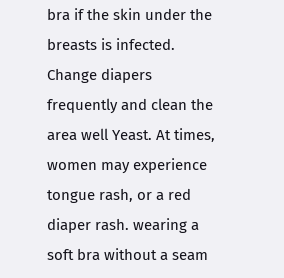bra if the skin under the breasts is infected. Change diapers frequently and clean the area well Yeast. At times, women may experience tongue rash, or a red diaper rash. wearing a soft bra without a seam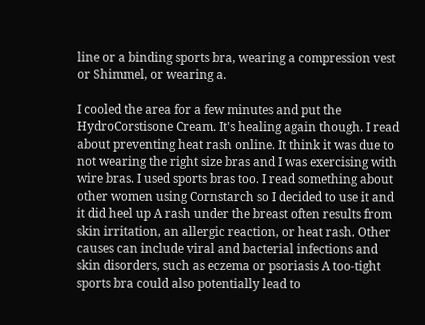line or a binding sports bra, wearing a compression vest or Shimmel, or wearing a.

I cooled the area for a few minutes and put the HydroCorstisone Cream. It's healing again though. I read about preventing heat rash online. It think it was due to not wearing the right size bras and I was exercising with wire bras. I used sports bras too. I read something about other women using Cornstarch so I decided to use it and it did heel up A rash under the breast often results from skin irritation, an allergic reaction, or heat rash. Other causes can include viral and bacterial infections and skin disorders, such as eczema or psoriasis A too-tight sports bra could also potentially lead to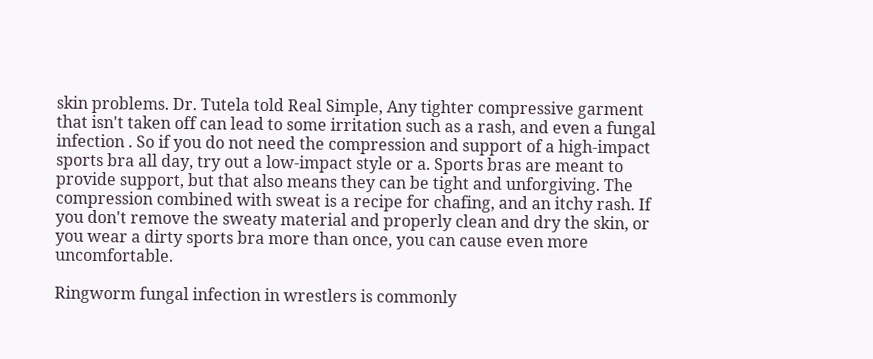skin problems. Dr. Tutela told Real Simple, Any tighter compressive garment that isn't taken off can lead to some irritation such as a rash, and even a fungal infection . So if you do not need the compression and support of a high-impact sports bra all day, try out a low-impact style or a. Sports bras are meant to provide support, but that also means they can be tight and unforgiving. The compression combined with sweat is a recipe for chafing, and an itchy rash. If you don't remove the sweaty material and properly clean and dry the skin, or you wear a dirty sports bra more than once, you can cause even more uncomfortable.

Ringworm fungal infection in wrestlers is commonly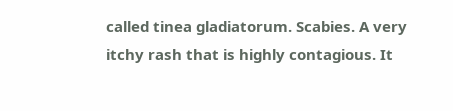called tinea gladiatorum. Scabies. A very itchy rash that is highly contagious. It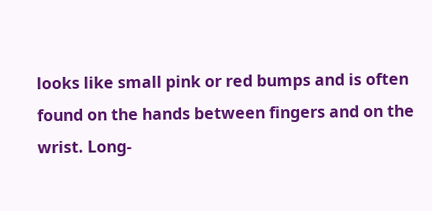looks like small pink or red bumps and is often found on the hands between fingers and on the wrist. Long-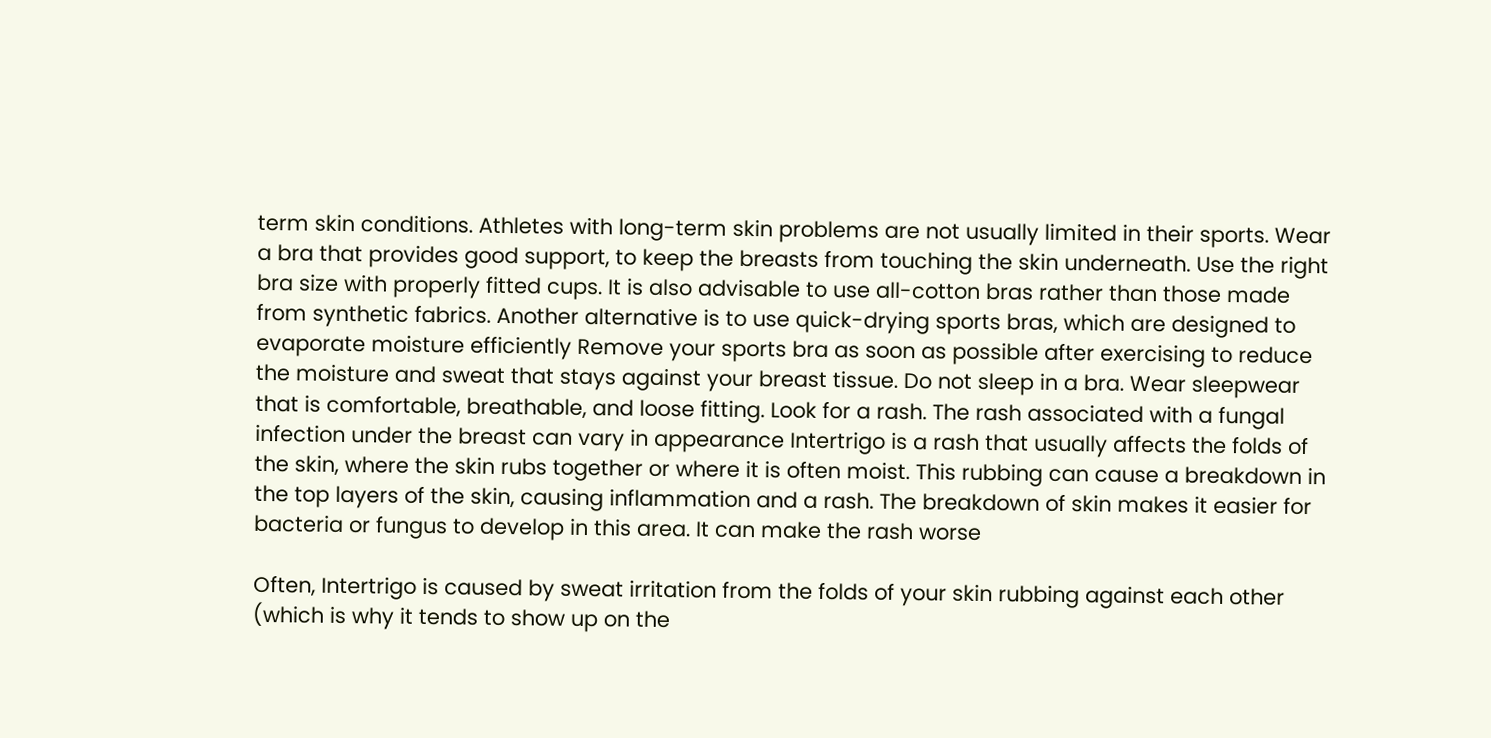term skin conditions. Athletes with long-term skin problems are not usually limited in their sports. Wear a bra that provides good support, to keep the breasts from touching the skin underneath. Use the right bra size with properly fitted cups. It is also advisable to use all-cotton bras rather than those made from synthetic fabrics. Another alternative is to use quick-drying sports bras, which are designed to evaporate moisture efficiently Remove your sports bra as soon as possible after exercising to reduce the moisture and sweat that stays against your breast tissue. Do not sleep in a bra. Wear sleepwear that is comfortable, breathable, and loose fitting. Look for a rash. The rash associated with a fungal infection under the breast can vary in appearance Intertrigo is a rash that usually affects the folds of the skin, where the skin rubs together or where it is often moist. This rubbing can cause a breakdown in the top layers of the skin, causing inflammation and a rash. The breakdown of skin makes it easier for bacteria or fungus to develop in this area. It can make the rash worse

Often, Intertrigo is caused by sweat irritation from the folds of your skin rubbing against each other (which is why it tends to show up on the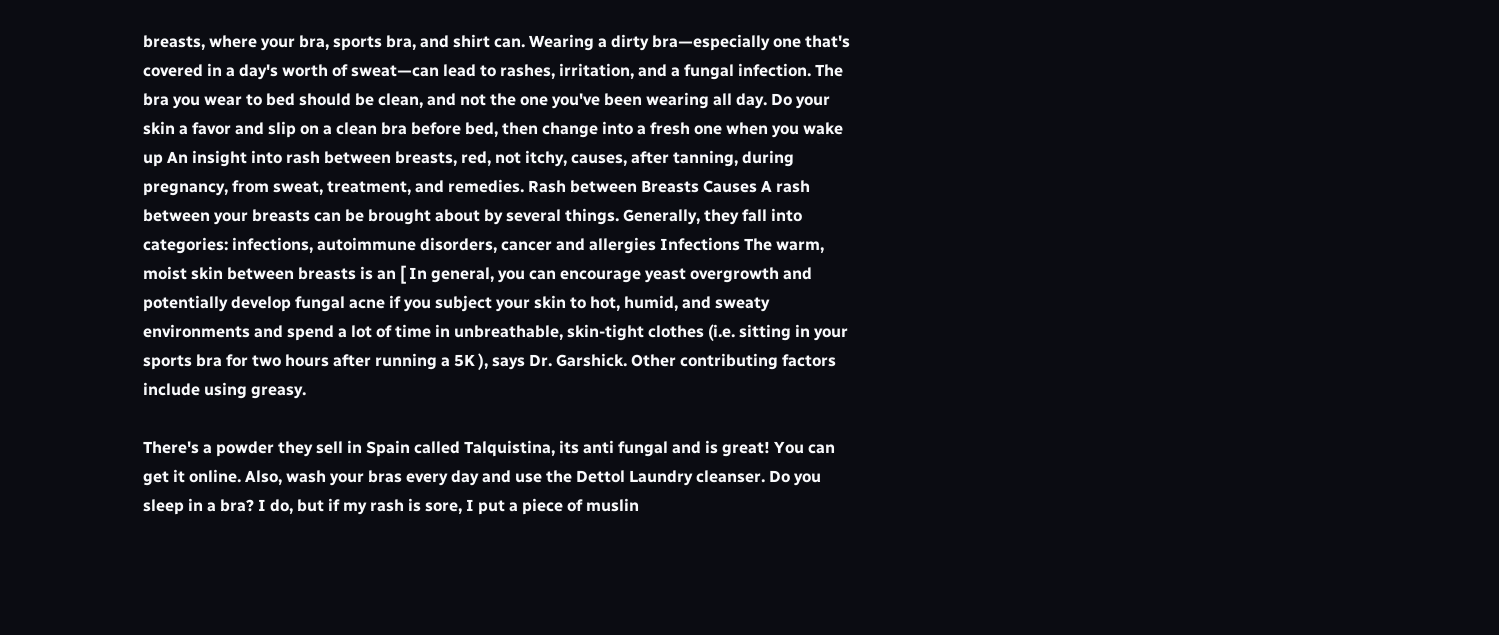breasts, where your bra, sports bra, and shirt can. Wearing a dirty bra—especially one that's covered in a day's worth of sweat—can lead to rashes, irritation, and a fungal infection. The bra you wear to bed should be clean, and not the one you've been wearing all day. Do your skin a favor and slip on a clean bra before bed, then change into a fresh one when you wake up An insight into rash between breasts, red, not itchy, causes, after tanning, during pregnancy, from sweat, treatment, and remedies. Rash between Breasts Causes A rash between your breasts can be brought about by several things. Generally, they fall into categories: infections, autoimmune disorders, cancer and allergies Infections The warm, moist skin between breasts is an [ In general, you can encourage yeast overgrowth and potentially develop fungal acne if you subject your skin to hot, humid, and sweaty environments and spend a lot of time in unbreathable, skin-tight clothes (i.e. sitting in your sports bra for two hours after running a 5K ), says Dr. Garshick. Other contributing factors include using greasy.

There's a powder they sell in Spain called Talquistina, its anti fungal and is great! You can get it online. Also, wash your bras every day and use the Dettol Laundry cleanser. Do you sleep in a bra? I do, but if my rash is sore, I put a piece of muslin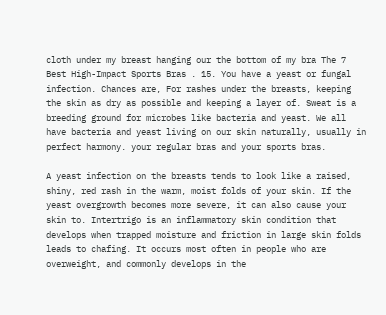cloth under my breast hanging our the bottom of my bra The 7 Best High-Impact Sports Bras . 15. You have a yeast or fungal infection. Chances are, For rashes under the breasts, keeping the skin as dry as possible and keeping a layer of. Sweat is a breeding ground for microbes like bacteria and yeast. We all have bacteria and yeast living on our skin naturally, usually in perfect harmony. your regular bras and your sports bras.

A yeast infection on the breasts tends to look like a raised, shiny, red rash in the warm, moist folds of your skin. If the yeast overgrowth becomes more severe, it can also cause your skin to. Intertrigo is an inflammatory skin condition that develops when trapped moisture and friction in large skin folds leads to chafing. It occurs most often in people who are overweight, and commonly develops in the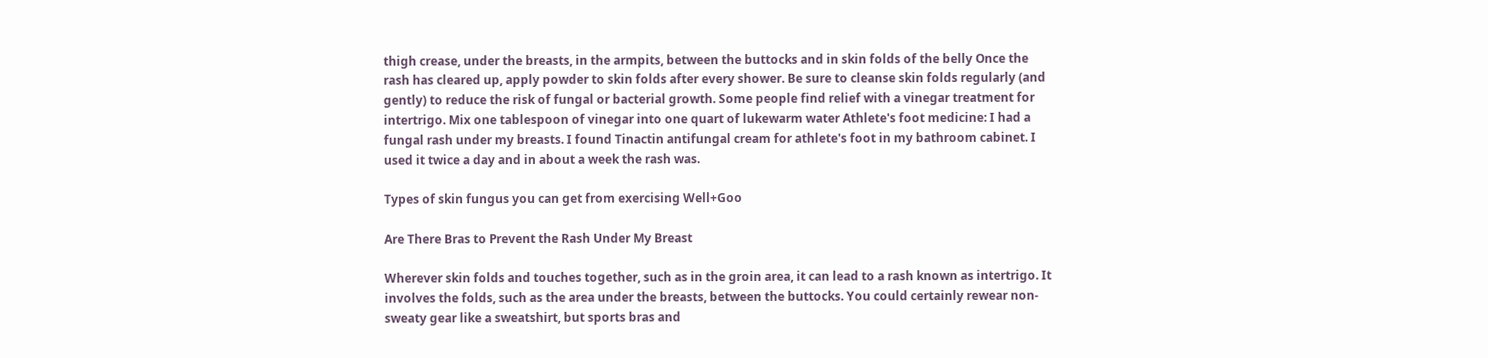thigh crease, under the breasts, in the armpits, between the buttocks and in skin folds of the belly Once the rash has cleared up, apply powder to skin folds after every shower. Be sure to cleanse skin folds regularly (and gently) to reduce the risk of fungal or bacterial growth. Some people find relief with a vinegar treatment for intertrigo. Mix one tablespoon of vinegar into one quart of lukewarm water Athlete's foot medicine: I had a fungal rash under my breasts. I found Tinactin antifungal cream for athlete's foot in my bathroom cabinet. I used it twice a day and in about a week the rash was.

Types of skin fungus you can get from exercising Well+Goo

Are There Bras to Prevent the Rash Under My Breast

Wherever skin folds and touches together, such as in the groin area, it can lead to a rash known as intertrigo. It involves the folds, such as the area under the breasts, between the buttocks. You could certainly rewear non-sweaty gear like a sweatshirt, but sports bras and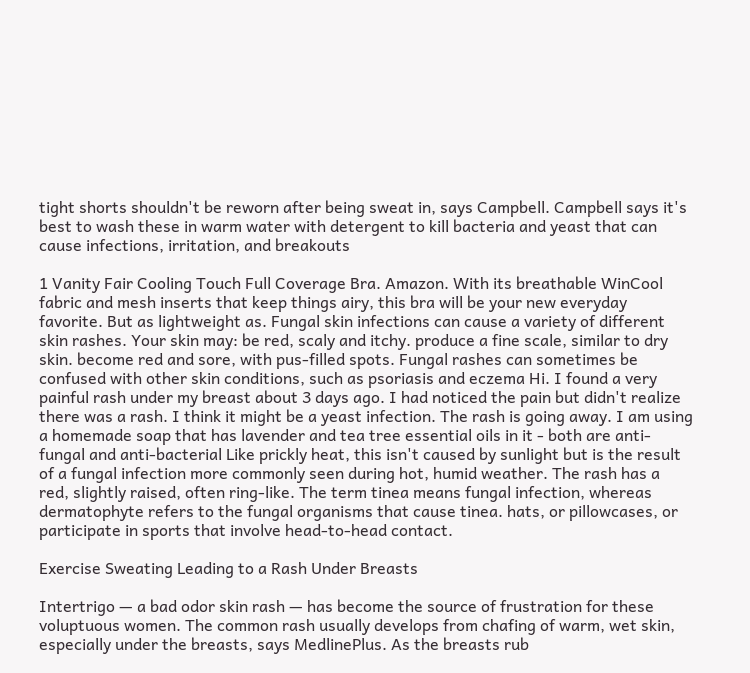tight shorts shouldn't be reworn after being sweat in, says Campbell. Campbell says it's best to wash these in warm water with detergent to kill bacteria and yeast that can cause infections, irritation, and breakouts

1 Vanity Fair Cooling Touch Full Coverage Bra. Amazon. With its breathable WinCool fabric and mesh inserts that keep things airy, this bra will be your new everyday favorite. But as lightweight as. Fungal skin infections can cause a variety of different skin rashes. Your skin may: be red, scaly and itchy. produce a fine scale, similar to dry skin. become red and sore, with pus-filled spots. Fungal rashes can sometimes be confused with other skin conditions, such as psoriasis and eczema Hi. I found a very painful rash under my breast about 3 days ago. I had noticed the pain but didn't realize there was a rash. I think it might be a yeast infection. The rash is going away. I am using a homemade soap that has lavender and tea tree essential oils in it - both are anti-fungal and anti-bacterial Like prickly heat, this isn't caused by sunlight but is the result of a fungal infection more commonly seen during hot, humid weather. The rash has a red, slightly raised, often ring-like. The term tinea means fungal infection, whereas dermatophyte refers to the fungal organisms that cause tinea. hats, or pillowcases, or participate in sports that involve head-to-head contact.

Exercise Sweating Leading to a Rash Under Breasts

Intertrigo — a bad odor skin rash — has become the source of frustration for these voluptuous women. The common rash usually develops from chafing of warm, wet skin, especially under the breasts, says MedlinePlus. As the breasts rub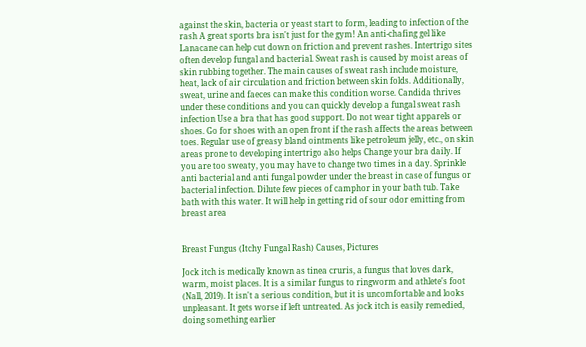against the skin, bacteria or yeast start to form, leading to infection of the rash A great sports bra isn't just for the gym! An anti-chafing gel like Lanacane can help cut down on friction and prevent rashes. Intertrigo sites often develop fungal and bacterial. Sweat rash is caused by moist areas of skin rubbing together. The main causes of sweat rash include moisture, heat, lack of air circulation and friction between skin folds. Additionally, sweat, urine and faeces can make this condition worse. Candida thrives under these conditions and you can quickly develop a fungal sweat rash infection Use a bra that has good support. Do not wear tight apparels or shoes. Go for shoes with an open front if the rash affects the areas between toes. Regular use of greasy bland ointments like petroleum jelly, etc., on skin areas prone to developing intertrigo also helps Change your bra daily. If you are too sweaty, you may have to change two times in a day. Sprinkle anti bacterial and anti fungal powder under the breast in case of fungus or bacterial infection. Dilute few pieces of camphor in your bath tub. Take bath with this water. It will help in getting rid of sour odor emitting from breast area


Breast Fungus (Itchy Fungal Rash) Causes, Pictures

Jock itch is medically known as tinea cruris, a fungus that loves dark, warm, moist places. It is a similar fungus to ringworm and athlete's foot (Nall, 2019). It isn't a serious condition, but it is uncomfortable and looks unpleasant. It gets worse if left untreated. As jock itch is easily remedied, doing something earlier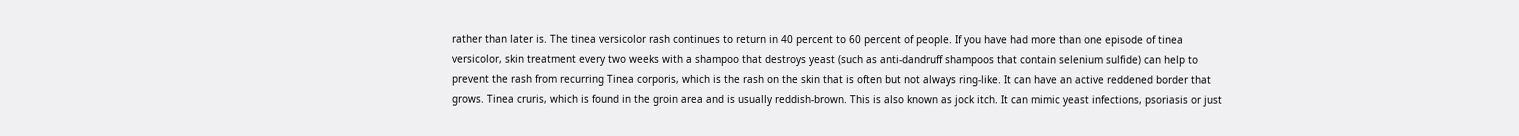rather than later is. The tinea versicolor rash continues to return in 40 percent to 60 percent of people. If you have had more than one episode of tinea versicolor, skin treatment every two weeks with a shampoo that destroys yeast (such as anti-dandruff shampoos that contain selenium sulfide) can help to prevent the rash from recurring Tinea corporis, which is the rash on the skin that is often but not always ring-like. It can have an active reddened border that grows. Tinea cruris, which is found in the groin area and is usually reddish-brown. This is also known as jock itch. It can mimic yeast infections, psoriasis or just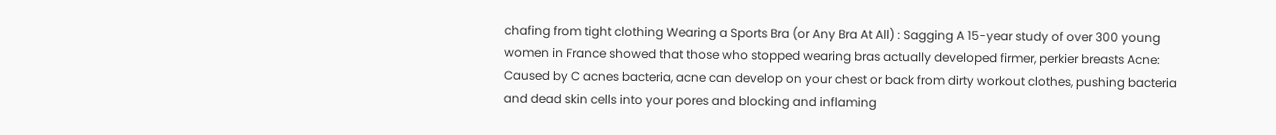chafing from tight clothing Wearing a Sports Bra (or Any Bra At All) : Sagging A 15-year study of over 300 young women in France showed that those who stopped wearing bras actually developed firmer, perkier breasts Acne: Caused by C acnes bacteria, acne can develop on your chest or back from dirty workout clothes, pushing bacteria and dead skin cells into your pores and blocking and inflaming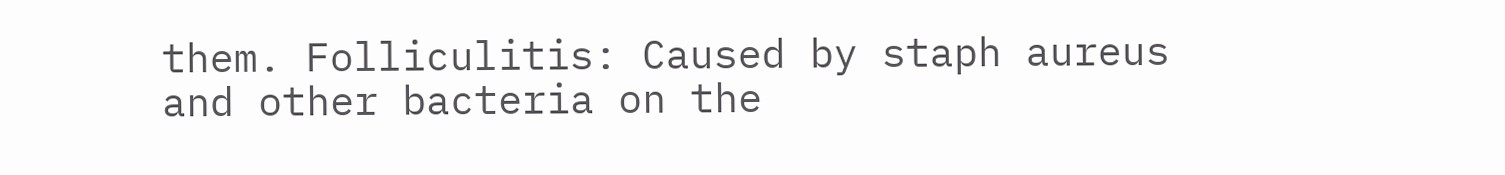them. Folliculitis: Caused by staph aureus and other bacteria on the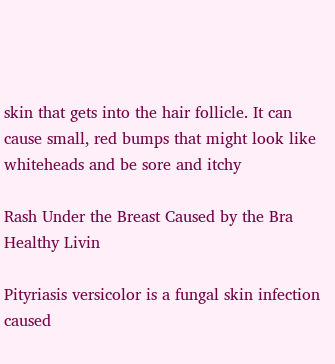skin that gets into the hair follicle. It can cause small, red bumps that might look like whiteheads and be sore and itchy

Rash Under the Breast Caused by the Bra Healthy Livin

Pityriasis versicolor is a fungal skin infection caused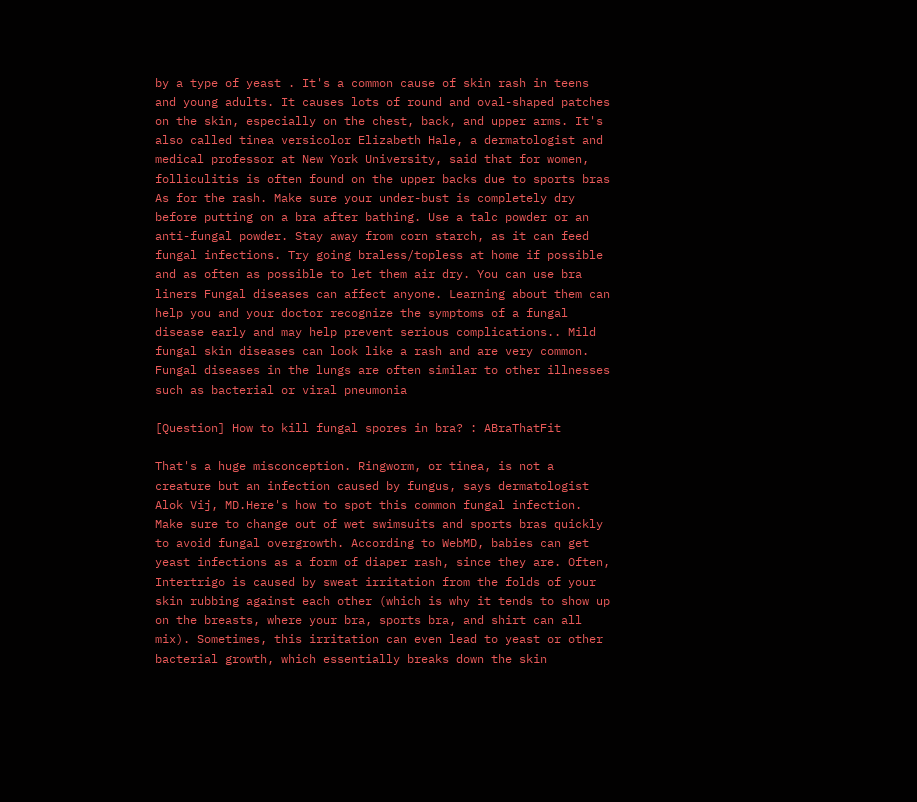by a type of yeast . It's a common cause of skin rash in teens and young adults. It causes lots of round and oval-shaped patches on the skin, especially on the chest, back, and upper arms. It's also called tinea versicolor Elizabeth Hale, a dermatologist and medical professor at New York University, said that for women, folliculitis is often found on the upper backs due to sports bras As for the rash. Make sure your under-bust is completely dry before putting on a bra after bathing. Use a talc powder or an anti-fungal powder. Stay away from corn starch, as it can feed fungal infections. Try going braless/topless at home if possible and as often as possible to let them air dry. You can use bra liners Fungal diseases can affect anyone. Learning about them can help you and your doctor recognize the symptoms of a fungal disease early and may help prevent serious complications.. Mild fungal skin diseases can look like a rash and are very common. Fungal diseases in the lungs are often similar to other illnesses such as bacterial or viral pneumonia

[Question] How to kill fungal spores in bra? : ABraThatFit

That's a huge misconception. Ringworm, or tinea, is not a creature but an infection caused by fungus, says dermatologist Alok Vij, MD.Here's how to spot this common fungal infection. Make sure to change out of wet swimsuits and sports bras quickly to avoid fungal overgrowth. According to WebMD, babies can get yeast infections as a form of diaper rash, since they are. Often, Intertrigo is caused by sweat irritation from the folds of your skin rubbing against each other (which is why it tends to show up on the breasts, where your bra, sports bra, and shirt can all mix). Sometimes, this irritation can even lead to yeast or other bacterial growth, which essentially breaks down the skin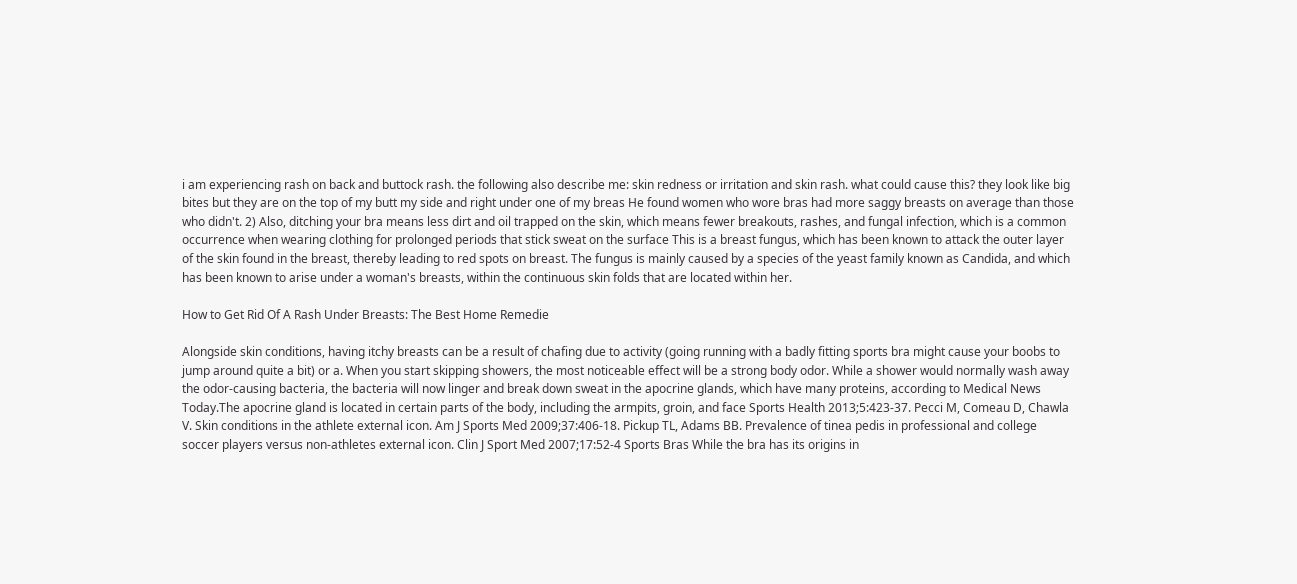i am experiencing rash on back and buttock rash. the following also describe me: skin redness or irritation and skin rash. what could cause this? they look like big bites but they are on the top of my butt my side and right under one of my breas He found women who wore bras had more saggy breasts on average than those who didn't. 2) Also, ditching your bra means less dirt and oil trapped on the skin, which means fewer breakouts, rashes, and fungal infection, which is a common occurrence when wearing clothing for prolonged periods that stick sweat on the surface This is a breast fungus, which has been known to attack the outer layer of the skin found in the breast, thereby leading to red spots on breast. The fungus is mainly caused by a species of the yeast family known as Candida, and which has been known to arise under a woman's breasts, within the continuous skin folds that are located within her.

How to Get Rid Of A Rash Under Breasts: The Best Home Remedie

Alongside skin conditions, having itchy breasts can be a result of chafing due to activity (going running with a badly fitting sports bra might cause your boobs to jump around quite a bit) or a. When you start skipping showers, the most noticeable effect will be a strong body odor. While a shower would normally wash away the odor-causing bacteria, the bacteria will now linger and break down sweat in the apocrine glands, which have many proteins, according to Medical News Today.The apocrine gland is located in certain parts of the body, including the armpits, groin, and face Sports Health 2013;5:423-37. Pecci M, Comeau D, Chawla V. Skin conditions in the athlete external icon. Am J Sports Med 2009;37:406-18. Pickup TL, Adams BB. Prevalence of tinea pedis in professional and college soccer players versus non-athletes external icon. Clin J Sport Med 2007;17:52-4 Sports Bras While the bra has its origins in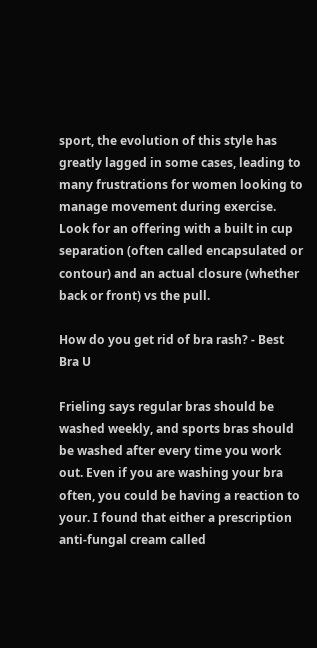sport, the evolution of this style has greatly lagged in some cases, leading to many frustrations for women looking to manage movement during exercise. Look for an offering with a built in cup separation (often called encapsulated or contour) and an actual closure (whether back or front) vs the pull.

How do you get rid of bra rash? - Best Bra U

Frieling says regular bras should be washed weekly, and sports bras should be washed after every time you work out. Even if you are washing your bra often, you could be having a reaction to your. I found that either a prescription anti-fungal cream called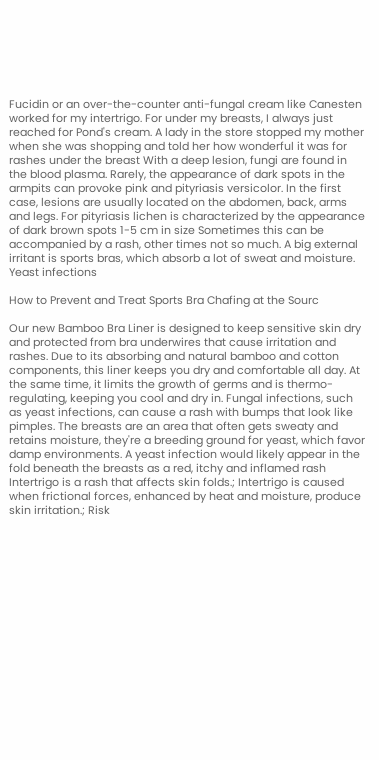Fucidin or an over-the-counter anti-fungal cream like Canesten worked for my intertrigo. For under my breasts, I always just reached for Pond's cream. A lady in the store stopped my mother when she was shopping and told her how wonderful it was for rashes under the breast With a deep lesion, fungi are found in the blood plasma. Rarely, the appearance of dark spots in the armpits can provoke pink and pityriasis versicolor. In the first case, lesions are usually located on the abdomen, back, arms and legs. For pityriasis lichen is characterized by the appearance of dark brown spots 1-5 cm in size Sometimes this can be accompanied by a rash, other times not so much. A big external irritant is sports bras, which absorb a lot of sweat and moisture. Yeast infections

How to Prevent and Treat Sports Bra Chafing at the Sourc

Our new Bamboo Bra Liner is designed to keep sensitive skin dry and protected from bra underwires that cause irritation and rashes. Due to its absorbing and natural bamboo and cotton components, this liner keeps you dry and comfortable all day. At the same time, it limits the growth of germs and is thermo-regulating, keeping you cool and dry in. Fungal infections, such as yeast infections, can cause a rash with bumps that look like pimples. The breasts are an area that often gets sweaty and retains moisture, they're a breeding ground for yeast, which favor damp environments. A yeast infection would likely appear in the fold beneath the breasts as a red, itchy and inflamed rash Intertrigo is a rash that affects skin folds.; Intertrigo is caused when frictional forces, enhanced by heat and moisture, produce skin irritation.; Risk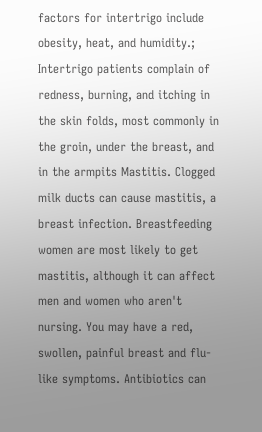factors for intertrigo include obesity, heat, and humidity.; Intertrigo patients complain of redness, burning, and itching in the skin folds, most commonly in the groin, under the breast, and in the armpits Mastitis. Clogged milk ducts can cause mastitis, a breast infection. Breastfeeding women are most likely to get mastitis, although it can affect men and women who aren't nursing. You may have a red, swollen, painful breast and flu-like symptoms. Antibiotics can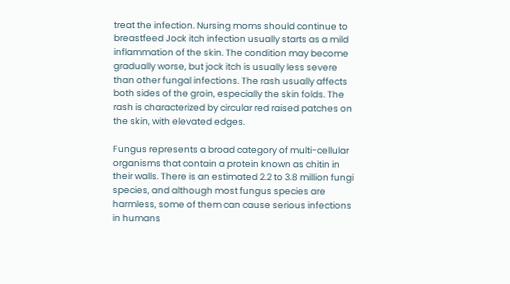treat the infection. Nursing moms should continue to breastfeed Jock itch infection usually starts as a mild inflammation of the skin. The condition may become gradually worse, but jock itch is usually less severe than other fungal infections. The rash usually affects both sides of the groin, especially the skin folds. The rash is characterized by circular red raised patches on the skin, with elevated edges.

Fungus represents a broad category of multi-cellular organisms that contain a protein known as chitin in their walls. There is an estimated 2.2 to 3.8 million fungi species, and although most fungus species are harmless, some of them can cause serious infections in humans